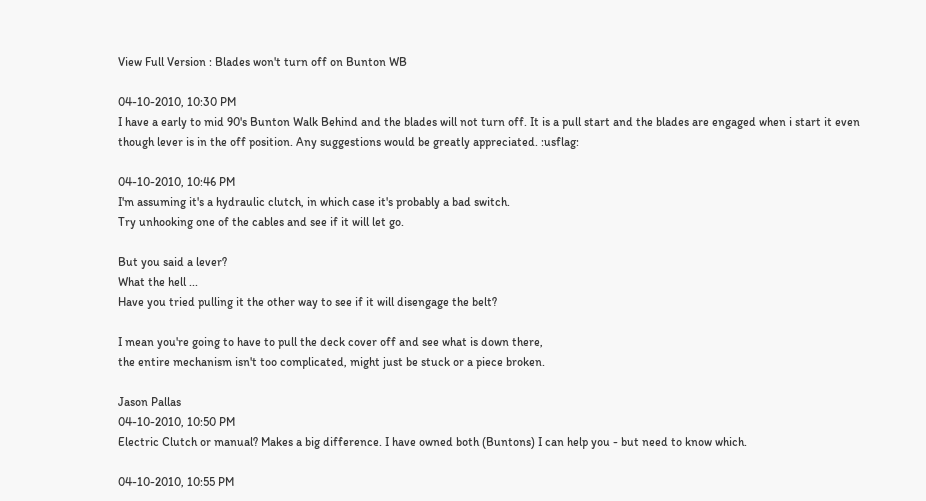View Full Version : Blades won't turn off on Bunton WB

04-10-2010, 10:30 PM
I have a early to mid 90's Bunton Walk Behind and the blades will not turn off. It is a pull start and the blades are engaged when i start it even though lever is in the off position. Any suggestions would be greatly appreciated. :usflag:

04-10-2010, 10:46 PM
I'm assuming it's a hydraulic clutch, in which case it's probably a bad switch.
Try unhooking one of the cables and see if it will let go.

But you said a lever?
What the hell ...
Have you tried pulling it the other way to see if it will disengage the belt?

I mean you're going to have to pull the deck cover off and see what is down there,
the entire mechanism isn't too complicated, might just be stuck or a piece broken.

Jason Pallas
04-10-2010, 10:50 PM
Electric Clutch or manual? Makes a big difference. I have owned both (Buntons) I can help you - but need to know which.

04-10-2010, 10:55 PM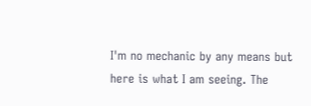I'm no mechanic by any means but here is what I am seeing. The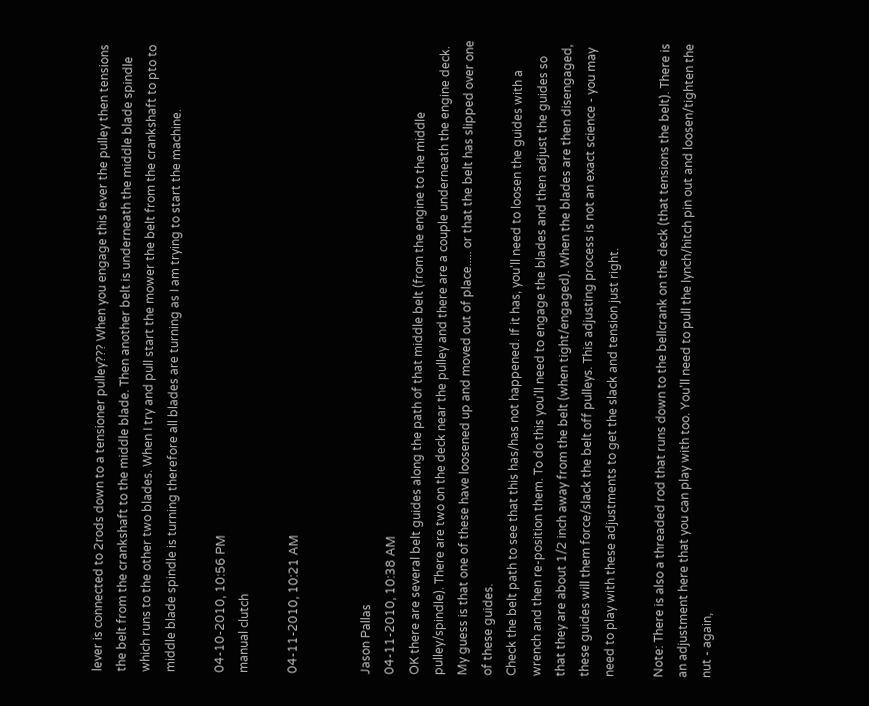lever is connected to 2rods down to a tensioner pulley??? When you engage this lever the pulley then tensions the belt from the crankshaft to the middle blade. Then another belt is underneath the middle blade spindle which runs to the other two blades. When I try and pull start the mower the belt from the crankshaft to pto to middle blade spindle is turning therefore all blades are turning as I am trying to start the machine.

04-10-2010, 10:56 PM
manual clutch

04-11-2010, 10:21 AM


Jason Pallas
04-11-2010, 10:38 AM
OK there are several belt guides along the path of that middle belt (from the engine to the middle pulley/spindle). There are two on the deck near the pulley and there are a couple underneath the engine deck. My guess is that one of these have loosened up and moved out of place..... or that the belt has slipped over one of these guides.
Check the belt path to see that this has/has not happened. If it has, you'll need to loosen the guides with a wrench and then re-position them. To do this you'll need to engage the blades and then adjust the guides so that they are about 1/2 inch away from the belt (when tight/engaged). When the blades are then disengaged, these guides will them force/slack the belt off pulleys. This adjusting process is not an exact science - you may need to play with these adjustments to get the slack and tension just right.

Note: There is also a threaded rod that runs down to the bellcrank on the deck (that tensions the belt). There is an adjustment here that you can play with too. You'll need to pull the lynch/hitch pin out and loosen/tighten the nut - again,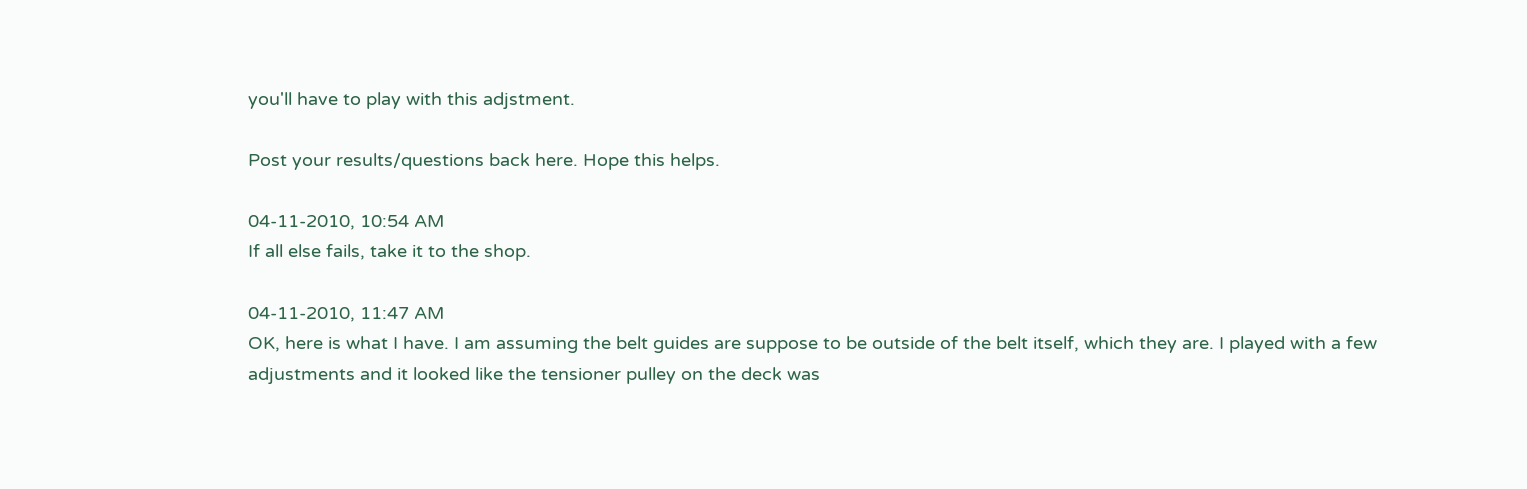you'll have to play with this adjstment.

Post your results/questions back here. Hope this helps.

04-11-2010, 10:54 AM
If all else fails, take it to the shop.

04-11-2010, 11:47 AM
OK, here is what I have. I am assuming the belt guides are suppose to be outside of the belt itself, which they are. I played with a few adjustments and it looked like the tensioner pulley on the deck was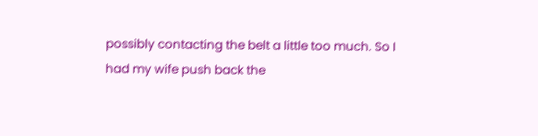possibly contacting the belt a little too much. So I had my wife push back the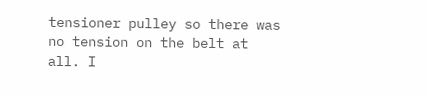tensioner pulley so there was no tension on the belt at all. I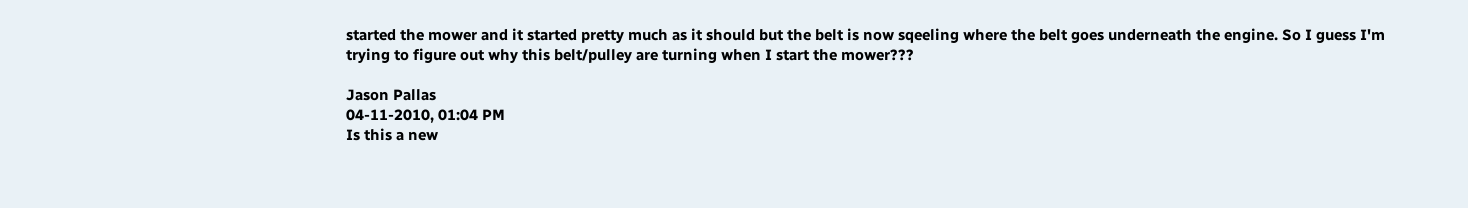started the mower and it started pretty much as it should but the belt is now sqeeling where the belt goes underneath the engine. So I guess I'm trying to figure out why this belt/pulley are turning when I start the mower???

Jason Pallas
04-11-2010, 01:04 PM
Is this a new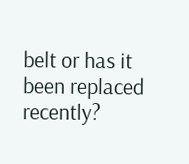belt or has it been replaced recently?